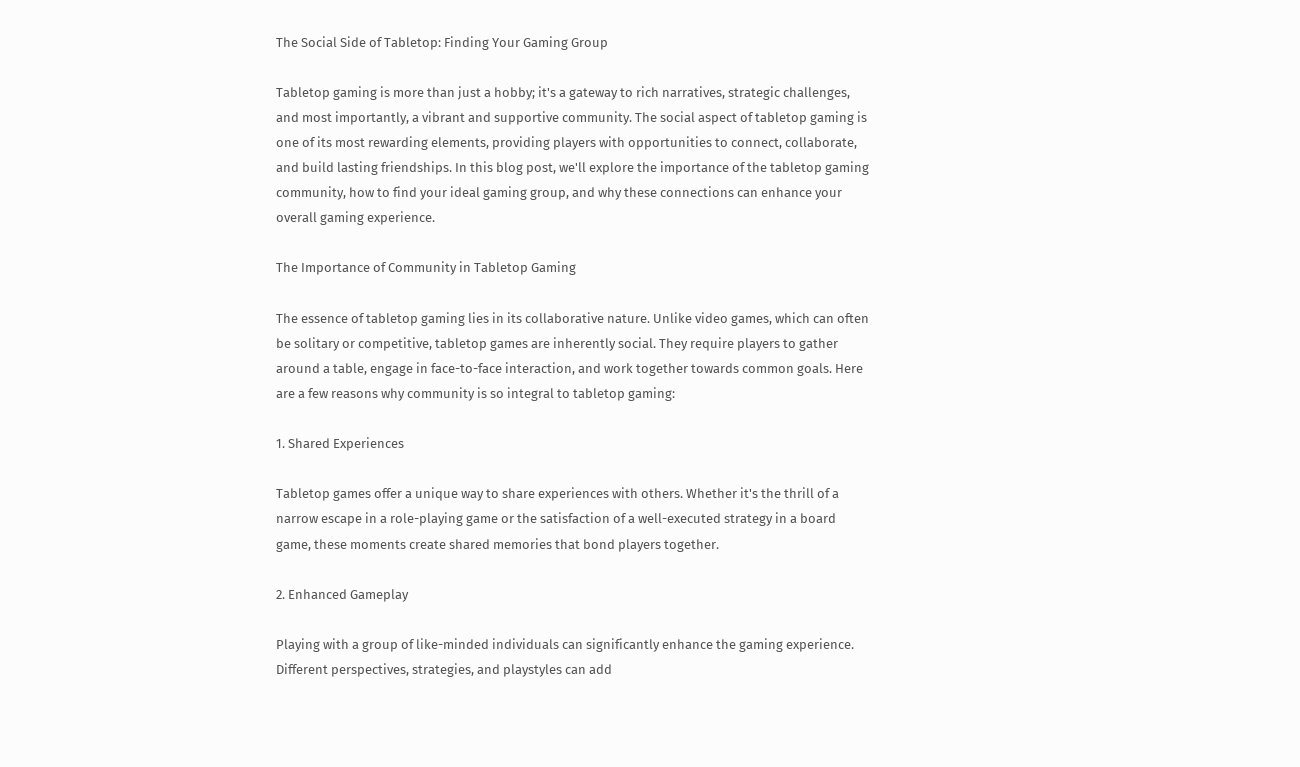The Social Side of Tabletop: Finding Your Gaming Group

Tabletop gaming is more than just a hobby; it's a gateway to rich narratives, strategic challenges, and most importantly, a vibrant and supportive community. The social aspect of tabletop gaming is one of its most rewarding elements, providing players with opportunities to connect, collaborate, and build lasting friendships. In this blog post, we'll explore the importance of the tabletop gaming community, how to find your ideal gaming group, and why these connections can enhance your overall gaming experience.

The Importance of Community in Tabletop Gaming

The essence of tabletop gaming lies in its collaborative nature. Unlike video games, which can often be solitary or competitive, tabletop games are inherently social. They require players to gather around a table, engage in face-to-face interaction, and work together towards common goals. Here are a few reasons why community is so integral to tabletop gaming:

1. Shared Experiences

Tabletop games offer a unique way to share experiences with others. Whether it's the thrill of a narrow escape in a role-playing game or the satisfaction of a well-executed strategy in a board game, these moments create shared memories that bond players together.

2. Enhanced Gameplay

Playing with a group of like-minded individuals can significantly enhance the gaming experience. Different perspectives, strategies, and playstyles can add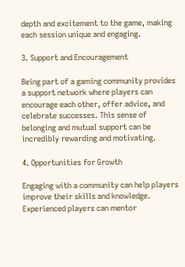depth and excitement to the game, making each session unique and engaging.

3. Support and Encouragement

Being part of a gaming community provides a support network where players can encourage each other, offer advice, and celebrate successes. This sense of belonging and mutual support can be incredibly rewarding and motivating.

4. Opportunities for Growth

Engaging with a community can help players improve their skills and knowledge. Experienced players can mentor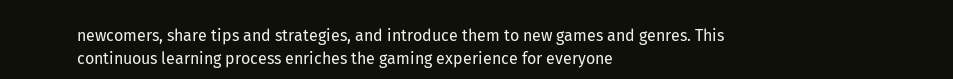newcomers, share tips and strategies, and introduce them to new games and genres. This continuous learning process enriches the gaming experience for everyone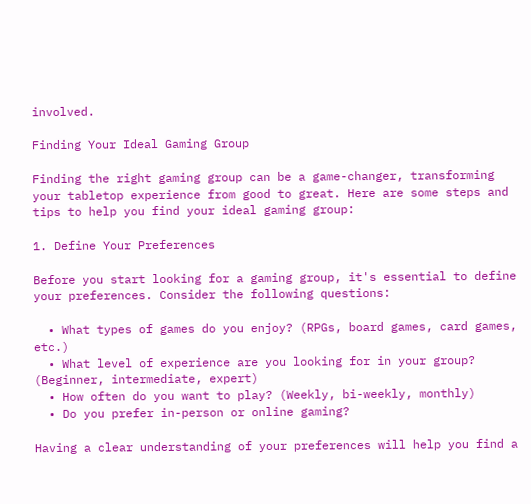involved.

Finding Your Ideal Gaming Group

Finding the right gaming group can be a game-changer, transforming your tabletop experience from good to great. Here are some steps and tips to help you find your ideal gaming group:

1. Define Your Preferences

Before you start looking for a gaming group, it's essential to define your preferences. Consider the following questions:

  • What types of games do you enjoy? (RPGs, board games, card games, etc.)
  • What level of experience are you looking for in your group? (Beginner, intermediate, expert)
  • How often do you want to play? (Weekly, bi-weekly, monthly)
  • Do you prefer in-person or online gaming?

Having a clear understanding of your preferences will help you find a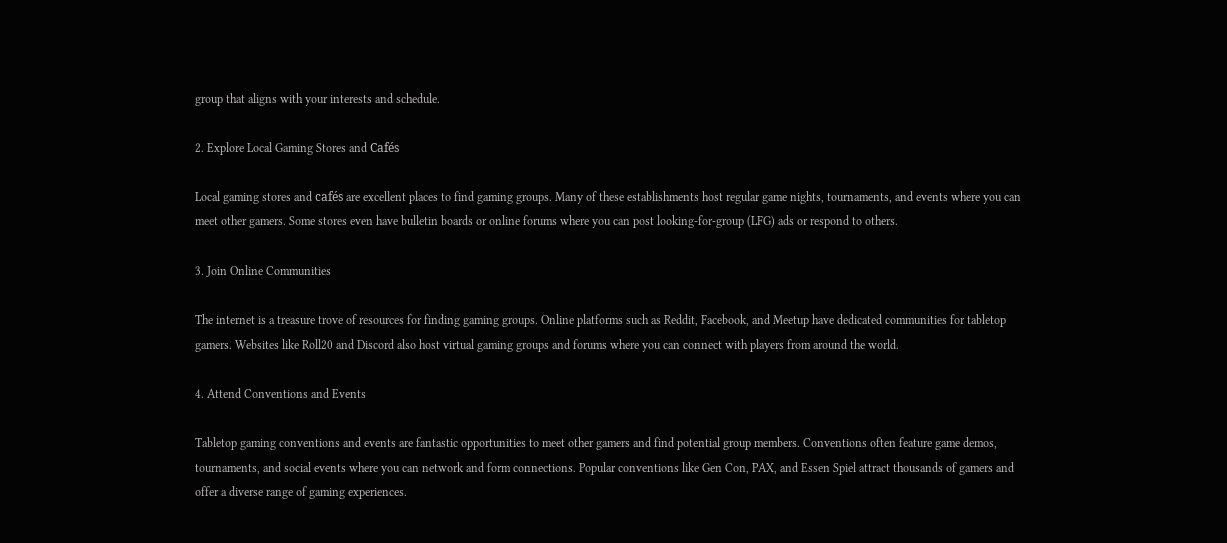group that aligns with your interests and schedule.

2. Explore Local Gaming Stores and Cafés

Local gaming stores and cafés are excellent places to find gaming groups. Many of these establishments host regular game nights, tournaments, and events where you can meet other gamers. Some stores even have bulletin boards or online forums where you can post looking-for-group (LFG) ads or respond to others.

3. Join Online Communities

The internet is a treasure trove of resources for finding gaming groups. Online platforms such as Reddit, Facebook, and Meetup have dedicated communities for tabletop gamers. Websites like Roll20 and Discord also host virtual gaming groups and forums where you can connect with players from around the world.

4. Attend Conventions and Events

Tabletop gaming conventions and events are fantastic opportunities to meet other gamers and find potential group members. Conventions often feature game demos, tournaments, and social events where you can network and form connections. Popular conventions like Gen Con, PAX, and Essen Spiel attract thousands of gamers and offer a diverse range of gaming experiences.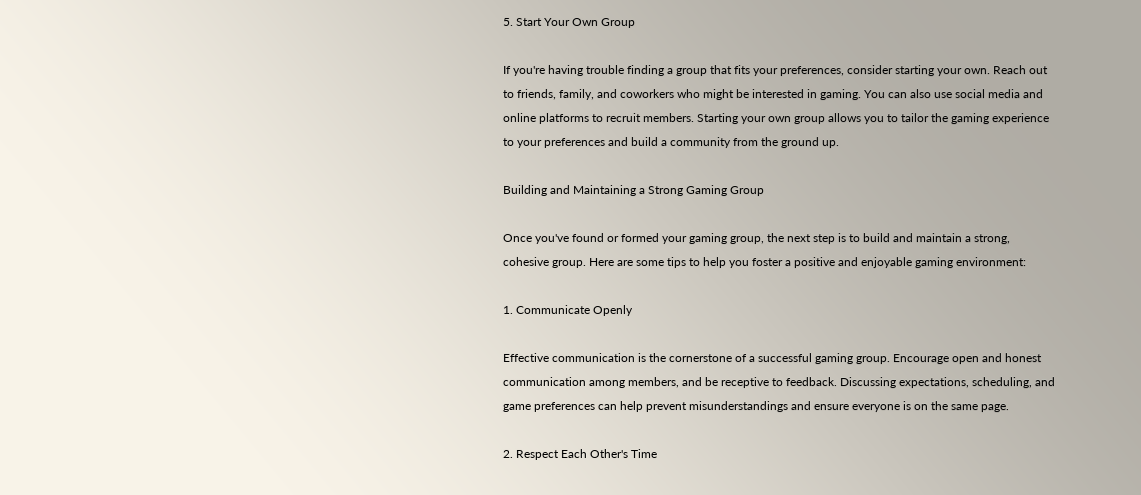5. Start Your Own Group

If you're having trouble finding a group that fits your preferences, consider starting your own. Reach out to friends, family, and coworkers who might be interested in gaming. You can also use social media and online platforms to recruit members. Starting your own group allows you to tailor the gaming experience to your preferences and build a community from the ground up.

Building and Maintaining a Strong Gaming Group

Once you've found or formed your gaming group, the next step is to build and maintain a strong, cohesive group. Here are some tips to help you foster a positive and enjoyable gaming environment:

1. Communicate Openly

Effective communication is the cornerstone of a successful gaming group. Encourage open and honest communication among members, and be receptive to feedback. Discussing expectations, scheduling, and game preferences can help prevent misunderstandings and ensure everyone is on the same page.

2. Respect Each Other's Time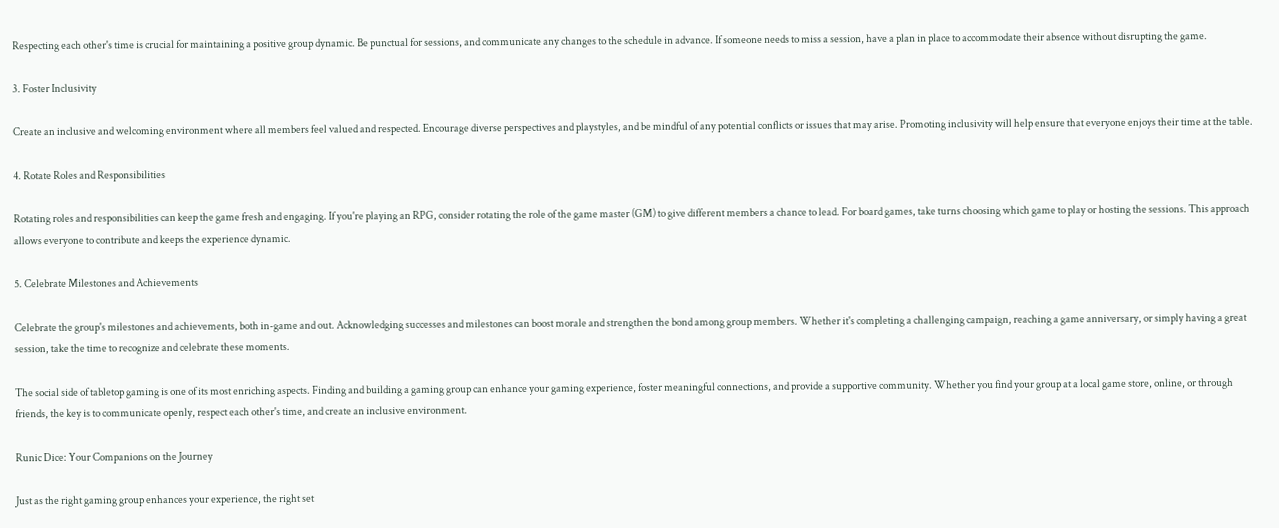Respecting each other's time is crucial for maintaining a positive group dynamic. Be punctual for sessions, and communicate any changes to the schedule in advance. If someone needs to miss a session, have a plan in place to accommodate their absence without disrupting the game.

3. Foster Inclusivity

Create an inclusive and welcoming environment where all members feel valued and respected. Encourage diverse perspectives and playstyles, and be mindful of any potential conflicts or issues that may arise. Promoting inclusivity will help ensure that everyone enjoys their time at the table.

4. Rotate Roles and Responsibilities

Rotating roles and responsibilities can keep the game fresh and engaging. If you're playing an RPG, consider rotating the role of the game master (GM) to give different members a chance to lead. For board games, take turns choosing which game to play or hosting the sessions. This approach allows everyone to contribute and keeps the experience dynamic.

5. Celebrate Milestones and Achievements

Celebrate the group's milestones and achievements, both in-game and out. Acknowledging successes and milestones can boost morale and strengthen the bond among group members. Whether it's completing a challenging campaign, reaching a game anniversary, or simply having a great session, take the time to recognize and celebrate these moments.

The social side of tabletop gaming is one of its most enriching aspects. Finding and building a gaming group can enhance your gaming experience, foster meaningful connections, and provide a supportive community. Whether you find your group at a local game store, online, or through friends, the key is to communicate openly, respect each other's time, and create an inclusive environment.

Runic Dice: Your Companions on the Journey

Just as the right gaming group enhances your experience, the right set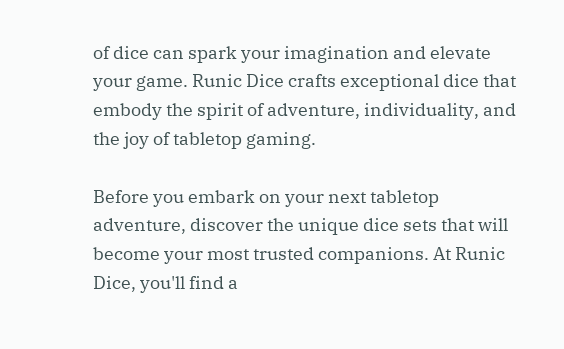of dice can spark your imagination and elevate your game. Runic Dice crafts exceptional dice that embody the spirit of adventure, individuality, and the joy of tabletop gaming.

Before you embark on your next tabletop adventure, discover the unique dice sets that will become your most trusted companions. At Runic Dice, you'll find a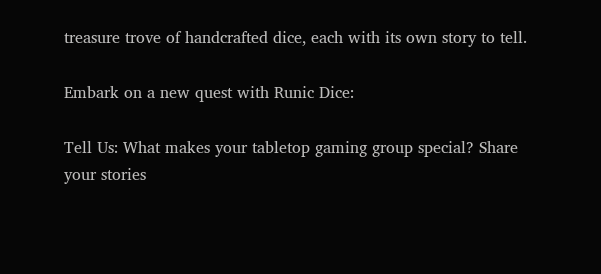treasure trove of handcrafted dice, each with its own story to tell.

Embark on a new quest with Runic Dice:

Tell Us: What makes your tabletop gaming group special? Share your stories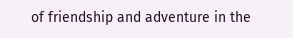of friendship and adventure in the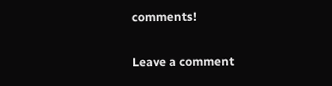comments!

Leave a comment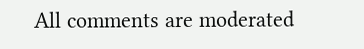All comments are moderated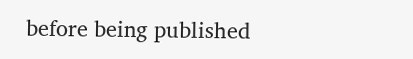before being published